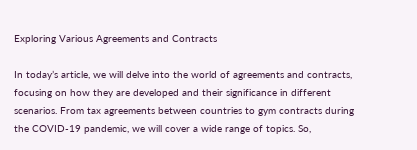Exploring Various Agreements and Contracts

In today’s article, we will delve into the world of agreements and contracts, focusing on how they are developed and their significance in different scenarios. From tax agreements between countries to gym contracts during the COVID-19 pandemic, we will cover a wide range of topics. So,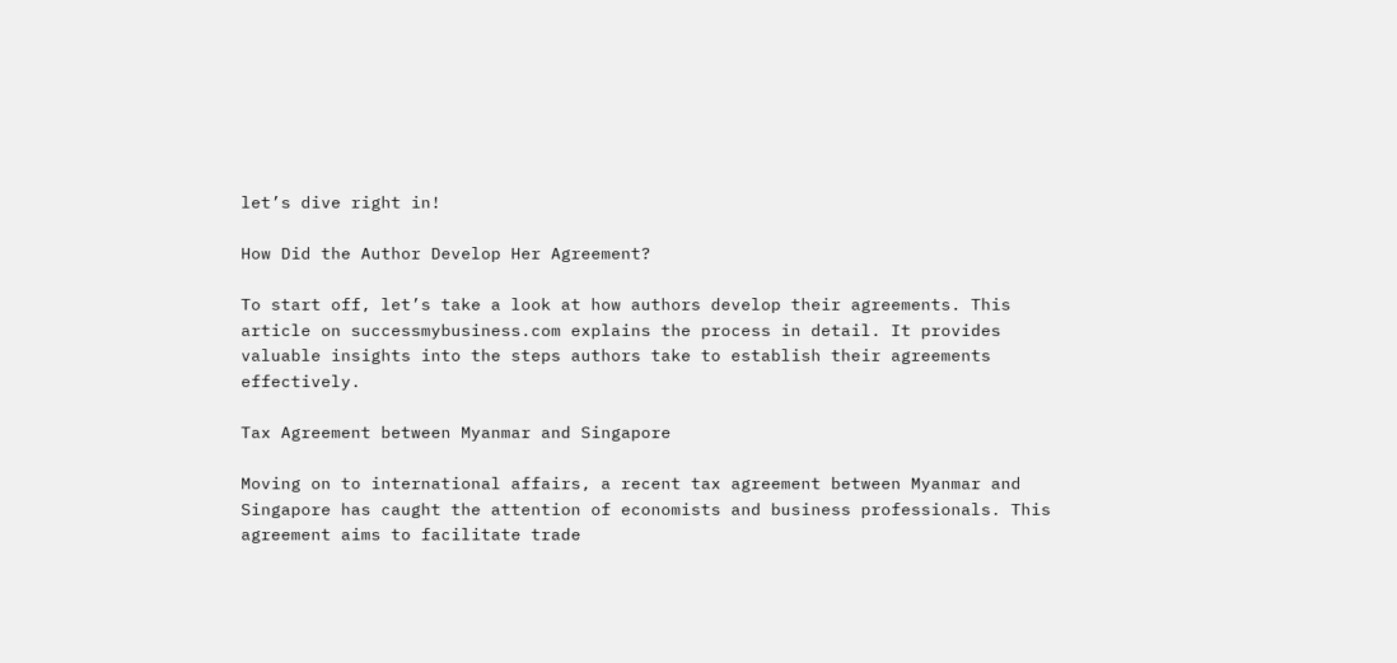let’s dive right in!

How Did the Author Develop Her Agreement?

To start off, let’s take a look at how authors develop their agreements. This article on successmybusiness.com explains the process in detail. It provides valuable insights into the steps authors take to establish their agreements effectively.

Tax Agreement between Myanmar and Singapore

Moving on to international affairs, a recent tax agreement between Myanmar and Singapore has caught the attention of economists and business professionals. This agreement aims to facilitate trade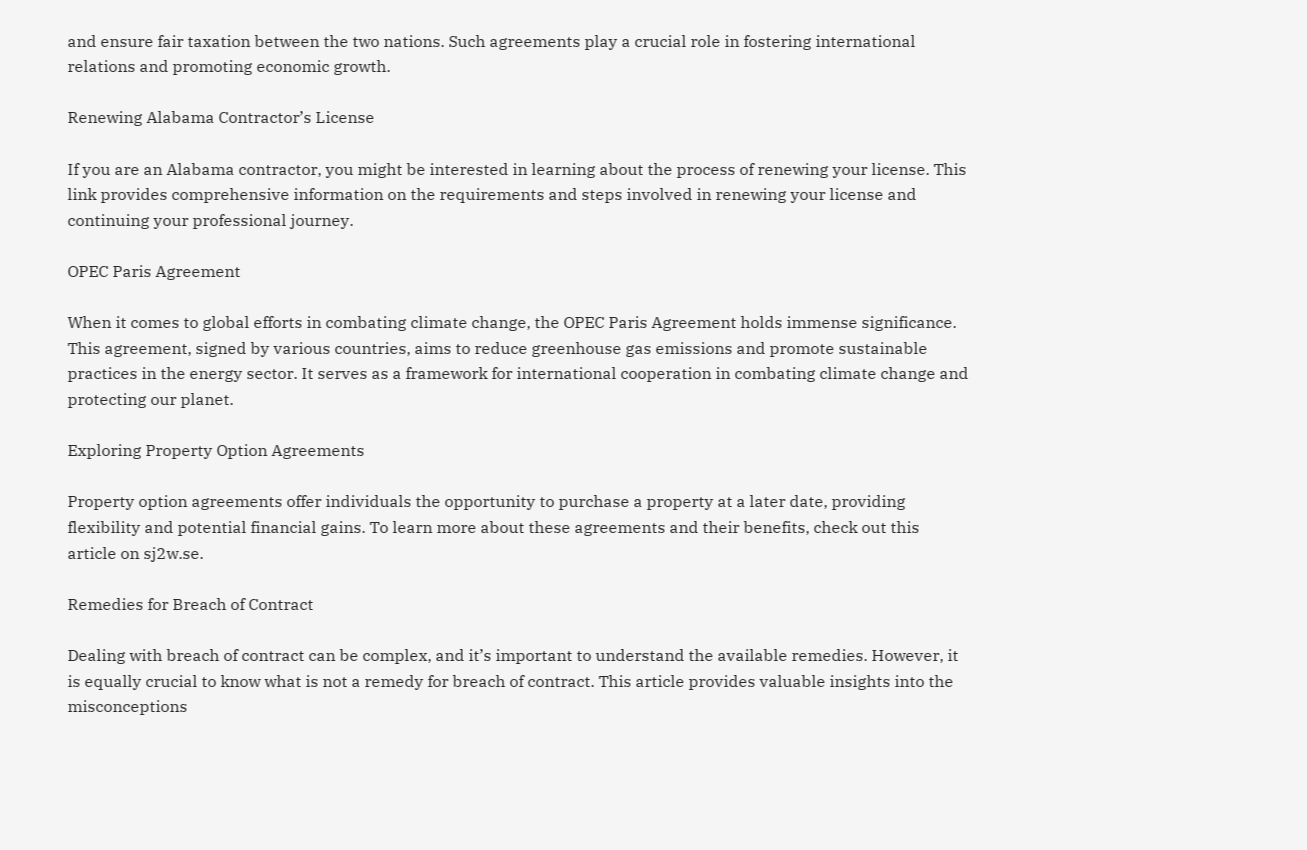and ensure fair taxation between the two nations. Such agreements play a crucial role in fostering international relations and promoting economic growth.

Renewing Alabama Contractor’s License

If you are an Alabama contractor, you might be interested in learning about the process of renewing your license. This link provides comprehensive information on the requirements and steps involved in renewing your license and continuing your professional journey.

OPEC Paris Agreement

When it comes to global efforts in combating climate change, the OPEC Paris Agreement holds immense significance. This agreement, signed by various countries, aims to reduce greenhouse gas emissions and promote sustainable practices in the energy sector. It serves as a framework for international cooperation in combating climate change and protecting our planet.

Exploring Property Option Agreements

Property option agreements offer individuals the opportunity to purchase a property at a later date, providing flexibility and potential financial gains. To learn more about these agreements and their benefits, check out this article on sj2w.se.

Remedies for Breach of Contract

Dealing with breach of contract can be complex, and it’s important to understand the available remedies. However, it is equally crucial to know what is not a remedy for breach of contract. This article provides valuable insights into the misconceptions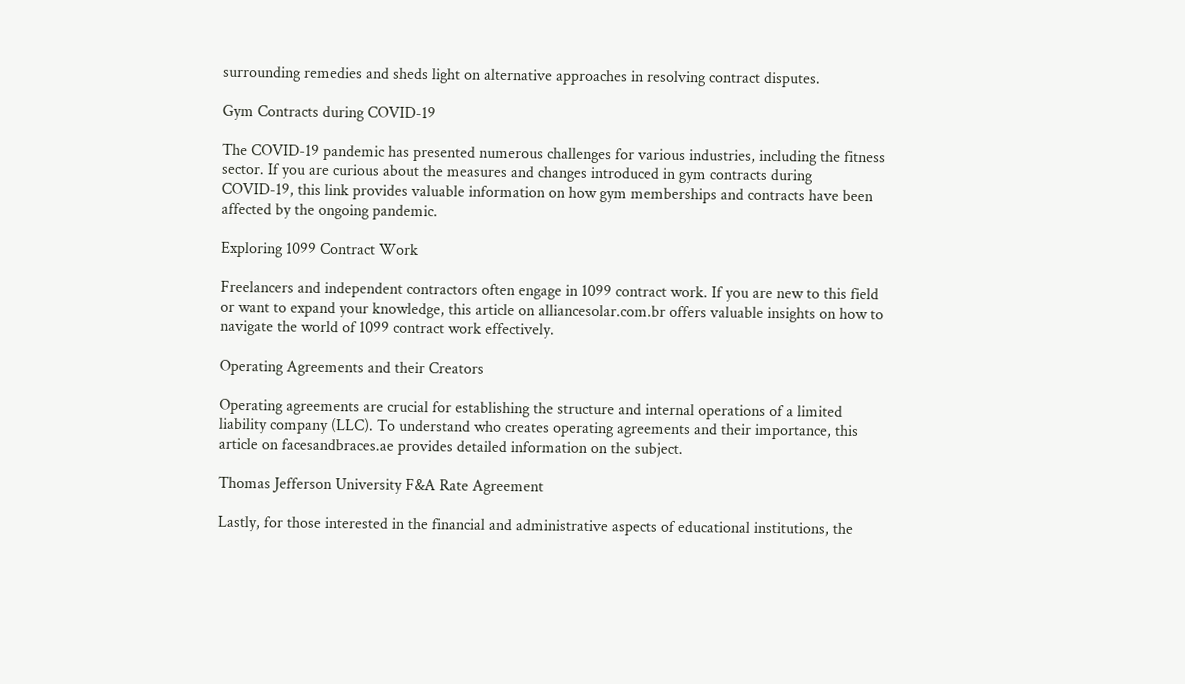surrounding remedies and sheds light on alternative approaches in resolving contract disputes.

Gym Contracts during COVID-19

The COVID-19 pandemic has presented numerous challenges for various industries, including the fitness sector. If you are curious about the measures and changes introduced in gym contracts during COVID-19, this link provides valuable information on how gym memberships and contracts have been affected by the ongoing pandemic.

Exploring 1099 Contract Work

Freelancers and independent contractors often engage in 1099 contract work. If you are new to this field or want to expand your knowledge, this article on alliancesolar.com.br offers valuable insights on how to navigate the world of 1099 contract work effectively.

Operating Agreements and their Creators

Operating agreements are crucial for establishing the structure and internal operations of a limited liability company (LLC). To understand who creates operating agreements and their importance, this article on facesandbraces.ae provides detailed information on the subject.

Thomas Jefferson University F&A Rate Agreement

Lastly, for those interested in the financial and administrative aspects of educational institutions, the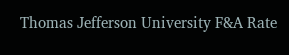Thomas Jefferson University F&A Rate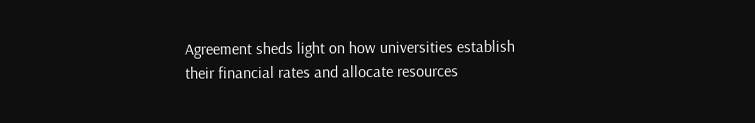Agreement sheds light on how universities establish their financial rates and allocate resources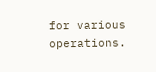for various operations.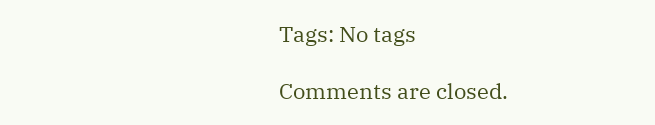Tags: No tags

Comments are closed.